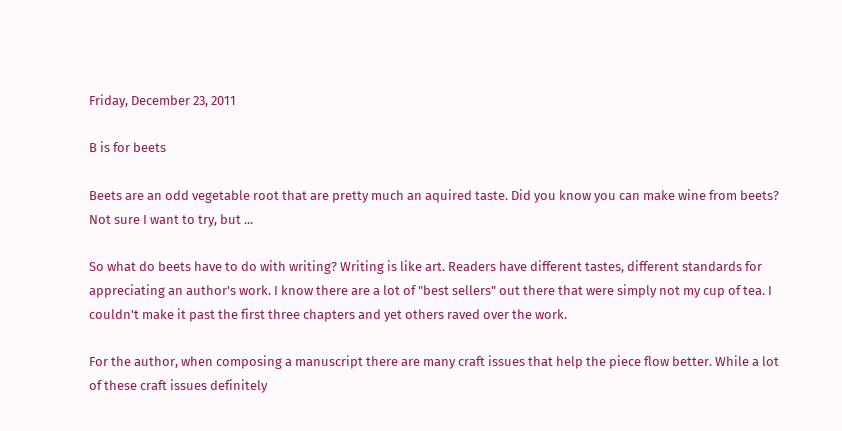Friday, December 23, 2011

B is for beets

Beets are an odd vegetable root that are pretty much an aquired taste. Did you know you can make wine from beets? Not sure I want to try, but ...

So what do beets have to do with writing? Writing is like art. Readers have different tastes, different standards for appreciating an author's work. I know there are a lot of "best sellers" out there that were simply not my cup of tea. I couldn't make it past the first three chapters and yet others raved over the work.

For the author, when composing a manuscript there are many craft issues that help the piece flow better. While a lot of these craft issues definitely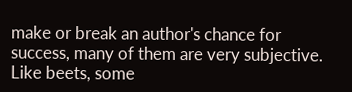make or break an author's chance for success, many of them are very subjective. Like beets, some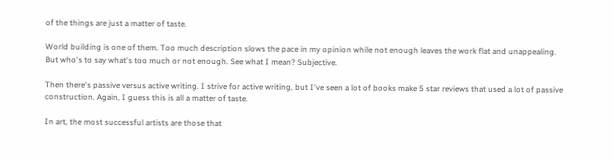of the things are just a matter of taste.

World building is one of them. Too much description slows the pace in my opinion while not enough leaves the work flat and unappealing. But who's to say what's too much or not enough. See what I mean? Subjective.

Then there's passive versus active writing. I strive for active writing, but I've seen a lot of books make 5 star reviews that used a lot of passive construction. Again, I guess this is all a matter of taste.

In art, the most successful artists are those that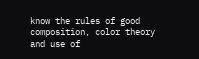know the rules of good composition, color theory and use of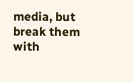media, but break them with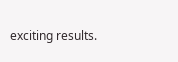exciting results.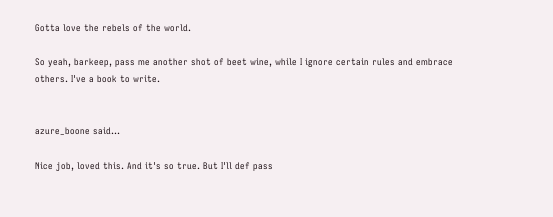Gotta love the rebels of the world.

So yeah, barkeep, pass me another shot of beet wine, while I ignore certain rules and embrace others. I've a book to write.


azure_boone said...

Nice job, loved this. And it's so true. But I'll def pass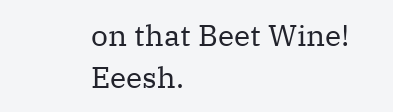on that Beet Wine! Eeesh.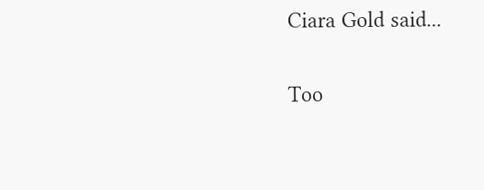Ciara Gold said...

Too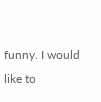funny. I would like to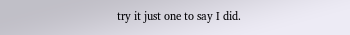try it just one to say I did.